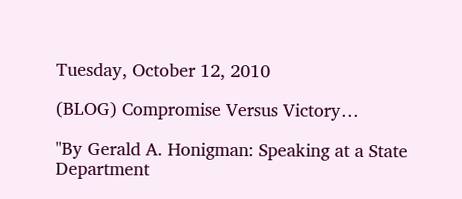Tuesday, October 12, 2010

(BLOG) Compromise Versus Victory…

"By Gerald A. Honigman: Speaking at a State Department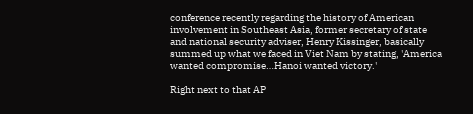conference recently regarding the history of American involvement in Southeast Asia, former secretary of state and national security adviser, Henry Kissinger, basically summed up what we faced in Viet Nam by stating, 'America wanted compromise…Hanoi wanted victory.'

Right next to that AP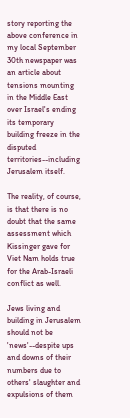story reporting the above conference in my local September 30th newspaper was an article about tensions mounting in the Middle East over Israel's ending its temporary building freeze in the disputed territories--including Jerusalem itself.

The reality, of course, is that there is no doubt that the same assessment which Kissinger gave for Viet Nam holds true for the Arab-Israeli conflict as well.

Jews living and building in Jerusalem should not be 'news'--despite ups and downs of their numbers due to others' slaughter and expulsions of them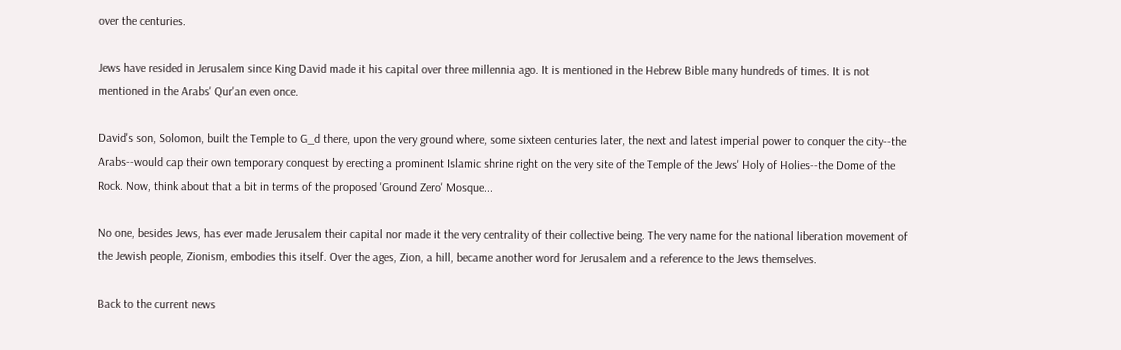over the centuries.

Jews have resided in Jerusalem since King David made it his capital over three millennia ago. It is mentioned in the Hebrew Bible many hundreds of times. It is not mentioned in the Arabs' Qur'an even once.

David's son, Solomon, built the Temple to G_d there, upon the very ground where, some sixteen centuries later, the next and latest imperial power to conquer the city--the Arabs--would cap their own temporary conquest by erecting a prominent Islamic shrine right on the very site of the Temple of the Jews' Holy of Holies--the Dome of the Rock. Now, think about that a bit in terms of the proposed 'Ground Zero' Mosque...

No one, besides Jews, has ever made Jerusalem their capital nor made it the very centrality of their collective being. The very name for the national liberation movement of the Jewish people, Zionism, embodies this itself. Over the ages, Zion, a hill, became another word for Jerusalem and a reference to the Jews themselves.

Back to the current news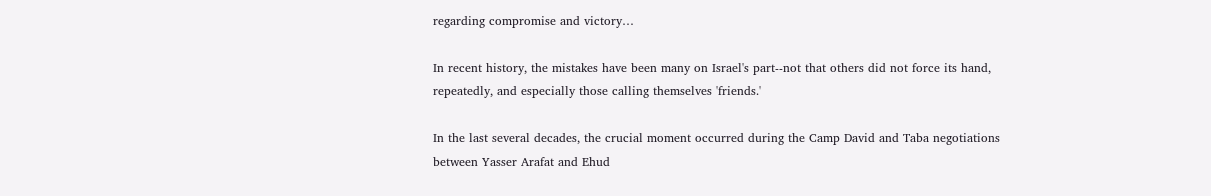regarding compromise and victory…

In recent history, the mistakes have been many on Israel's part--not that others did not force its hand, repeatedly, and especially those calling themselves 'friends.'

In the last several decades, the crucial moment occurred during the Camp David and Taba negotiations between Yasser Arafat and Ehud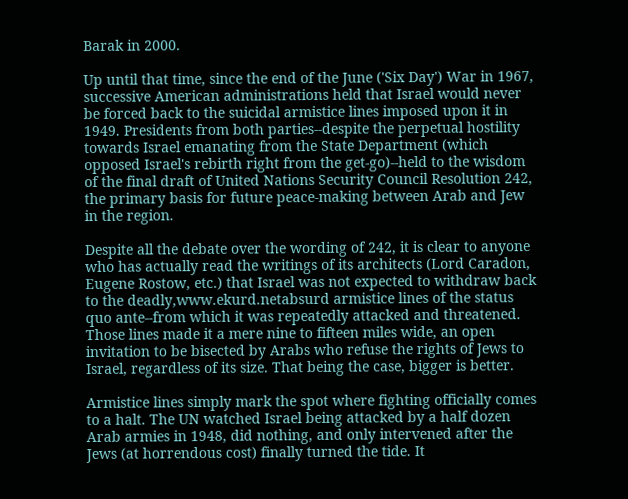Barak in 2000.

Up until that time, since the end of the June ('Six Day') War in 1967, successive American administrations held that Israel would never be forced back to the suicidal armistice lines imposed upon it in 1949. Presidents from both parties--despite the perpetual hostility towards Israel emanating from the State Department (which opposed Israel's rebirth right from the get-go)--held to the wisdom of the final draft of United Nations Security Council Resolution 242, the primary basis for future peace-making between Arab and Jew in the region.

Despite all the debate over the wording of 242, it is clear to anyone who has actually read the writings of its architects (Lord Caradon, Eugene Rostow, etc.) that Israel was not expected to withdraw back to the deadly,www.ekurd.netabsurd armistice lines of the status quo ante--from which it was repeatedly attacked and threatened. Those lines made it a mere nine to fifteen miles wide, an open invitation to be bisected by Arabs who refuse the rights of Jews to Israel, regardless of its size. That being the case, bigger is better.

Armistice lines simply mark the spot where fighting officially comes to a halt. The UN watched Israel being attacked by a half dozen Arab armies in 1948, did nothing, and only intervened after the Jews (at horrendous cost) finally turned the tide. It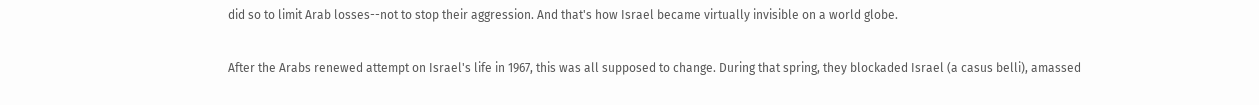did so to limit Arab losses--not to stop their aggression. And that's how Israel became virtually invisible on a world globe.

After the Arabs renewed attempt on Israel's life in 1967, this was all supposed to change. During that spring, they blockaded Israel (a casus belli), amassed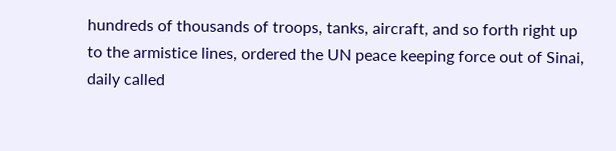hundreds of thousands of troops, tanks, aircraft, and so forth right up to the armistice lines, ordered the UN peace keeping force out of Sinai, daily called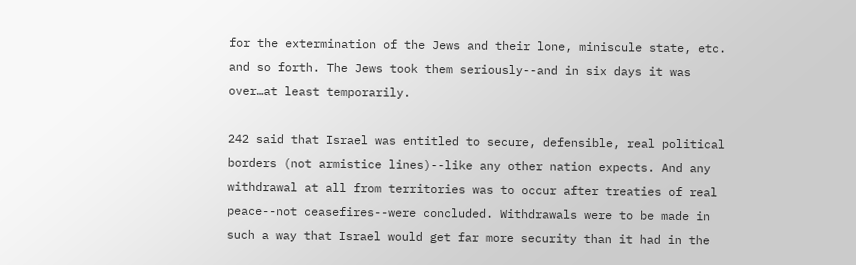for the extermination of the Jews and their lone, miniscule state, etc. and so forth. The Jews took them seriously--and in six days it was over…at least temporarily.

242 said that Israel was entitled to secure, defensible, real political borders (not armistice lines)--like any other nation expects. And any withdrawal at all from territories was to occur after treaties of real peace--not ceasefires--were concluded. Withdrawals were to be made in such a way that Israel would get far more security than it had in the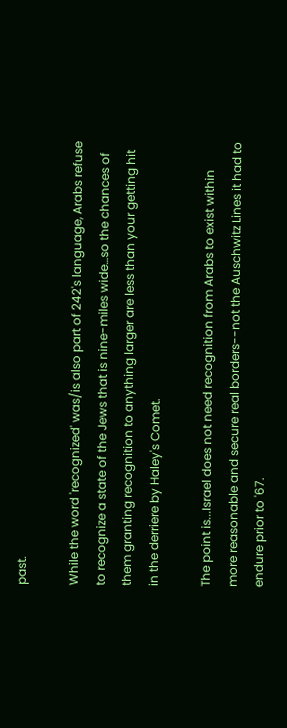past.

While the word 'recognized' was/is also part of 242's language, Arabs refuse to recognize a state of the Jews that is nine-miles wide…so the chances of them granting recognition to anything larger are less than your getting hit in the derriere by Haley's Comet.

The point is...Israel does not need recognition from Arabs to exist within more reasonable and secure real borders--not the Auschwitz Lines it had to endure prior to '67.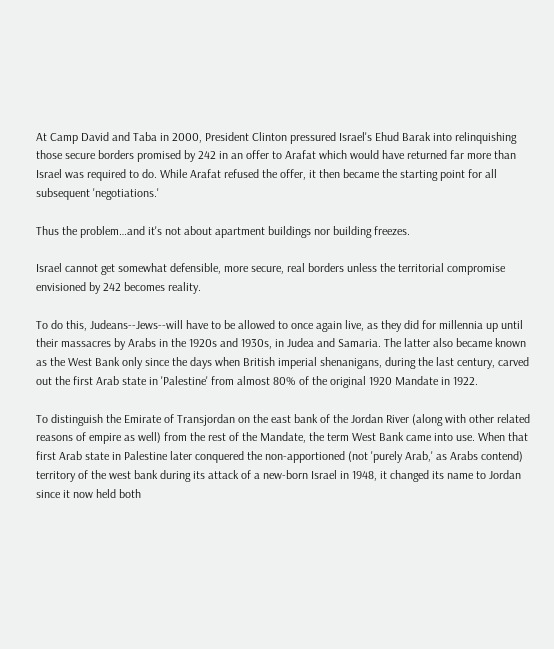At Camp David and Taba in 2000, President Clinton pressured Israel's Ehud Barak into relinquishing those secure borders promised by 242 in an offer to Arafat which would have returned far more than Israel was required to do. While Arafat refused the offer, it then became the starting point for all subsequent 'negotiations.'

Thus the problem…and it's not about apartment buildings nor building freezes.

Israel cannot get somewhat defensible, more secure, real borders unless the territorial compromise envisioned by 242 becomes reality.

To do this, Judeans--Jews--will have to be allowed to once again live, as they did for millennia up until their massacres by Arabs in the 1920s and 1930s, in Judea and Samaria. The latter also became known as the West Bank only since the days when British imperial shenanigans, during the last century, carved out the first Arab state in 'Palestine' from almost 80% of the original 1920 Mandate in 1922.

To distinguish the Emirate of Transjordan on the east bank of the Jordan River (along with other related reasons of empire as well) from the rest of the Mandate, the term West Bank came into use. When that first Arab state in Palestine later conquered the non-apportioned (not 'purely Arab,' as Arabs contend) territory of the west bank during its attack of a new-born Israel in 1948, it changed its name to Jordan since it now held both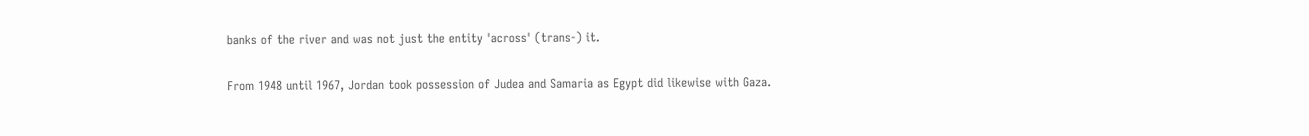banks of the river and was not just the entity 'across' (trans-) it.

From 1948 until 1967, Jordan took possession of Judea and Samaria as Egypt did likewise with Gaza.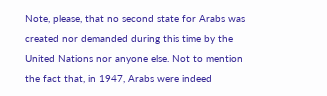Note, please, that no second state for Arabs was created nor demanded during this time by the United Nations nor anyone else. Not to mention the fact that, in 1947, Arabs were indeed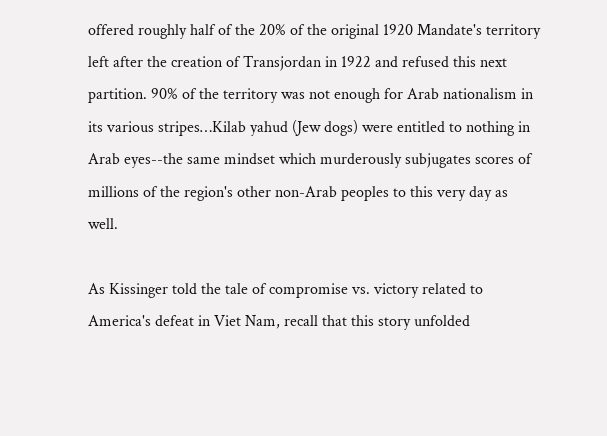offered roughly half of the 20% of the original 1920 Mandate's territory left after the creation of Transjordan in 1922 and refused this next partition. 90% of the territory was not enough for Arab nationalism in its various stripes…Kilab yahud (Jew dogs) were entitled to nothing in Arab eyes--the same mindset which murderously subjugates scores of millions of the region's other non-Arab peoples to this very day as well.

As Kissinger told the tale of compromise vs. victory related to America's defeat in Viet Nam, recall that this story unfolded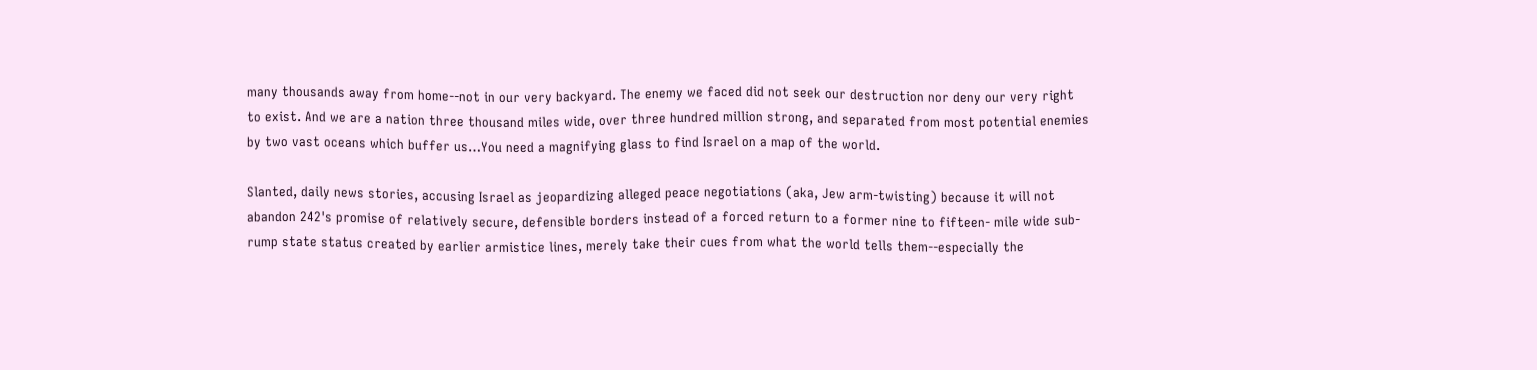many thousands away from home--not in our very backyard. The enemy we faced did not seek our destruction nor deny our very right to exist. And we are a nation three thousand miles wide, over three hundred million strong, and separated from most potential enemies by two vast oceans which buffer us…You need a magnifying glass to find Israel on a map of the world.

Slanted, daily news stories, accusing Israel as jeopardizing alleged peace negotiations (aka, Jew arm-twisting) because it will not abandon 242's promise of relatively secure, defensible borders instead of a forced return to a former nine to fifteen- mile wide sub-rump state status created by earlier armistice lines, merely take their cues from what the world tells them--especially the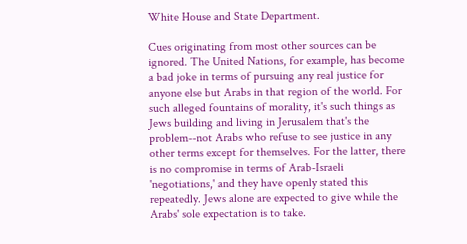White House and State Department.

Cues originating from most other sources can be ignored. The United Nations, for example, has become a bad joke in terms of pursuing any real justice for anyone else but Arabs in that region of the world. For such alleged fountains of morality, it's such things as Jews building and living in Jerusalem that's the problem--not Arabs who refuse to see justice in any other terms except for themselves. For the latter, there is no compromise in terms of Arab-Israeli 'negotiations,' and they have openly stated this repeatedly. Jews alone are expected to give while the Arabs' sole expectation is to take.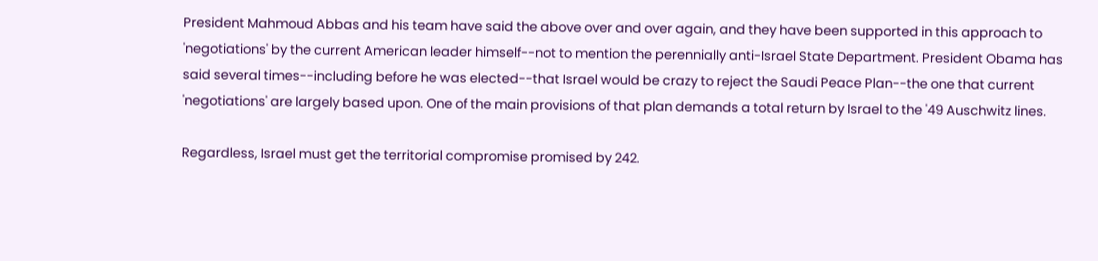President Mahmoud Abbas and his team have said the above over and over again, and they have been supported in this approach to 'negotiations' by the current American leader himself--not to mention the perennially anti-Israel State Department. President Obama has said several times--including before he was elected--that Israel would be crazy to reject the Saudi Peace Plan--the one that current 'negotiations' are largely based upon. One of the main provisions of that plan demands a total return by Israel to the '49 Auschwitz lines.

Regardless, Israel must get the territorial compromise promised by 242.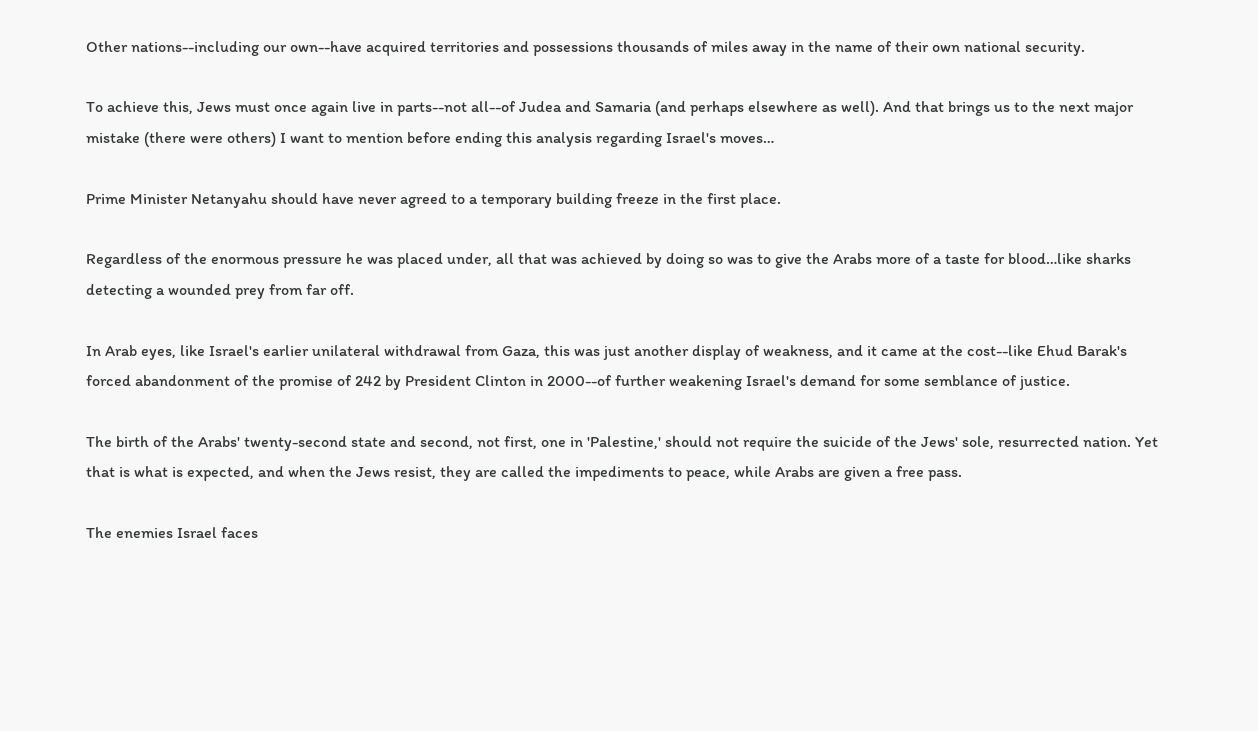Other nations--including our own--have acquired territories and possessions thousands of miles away in the name of their own national security.

To achieve this, Jews must once again live in parts--not all--of Judea and Samaria (and perhaps elsewhere as well). And that brings us to the next major mistake (there were others) I want to mention before ending this analysis regarding Israel's moves…

Prime Minister Netanyahu should have never agreed to a temporary building freeze in the first place.

Regardless of the enormous pressure he was placed under, all that was achieved by doing so was to give the Arabs more of a taste for blood…like sharks detecting a wounded prey from far off.

In Arab eyes, like Israel's earlier unilateral withdrawal from Gaza, this was just another display of weakness, and it came at the cost--like Ehud Barak's forced abandonment of the promise of 242 by President Clinton in 2000--of further weakening Israel's demand for some semblance of justice.

The birth of the Arabs' twenty-second state and second, not first, one in 'Palestine,' should not require the suicide of the Jews' sole, resurrected nation. Yet that is what is expected, and when the Jews resist, they are called the impediments to peace, while Arabs are given a free pass.

The enemies Israel faces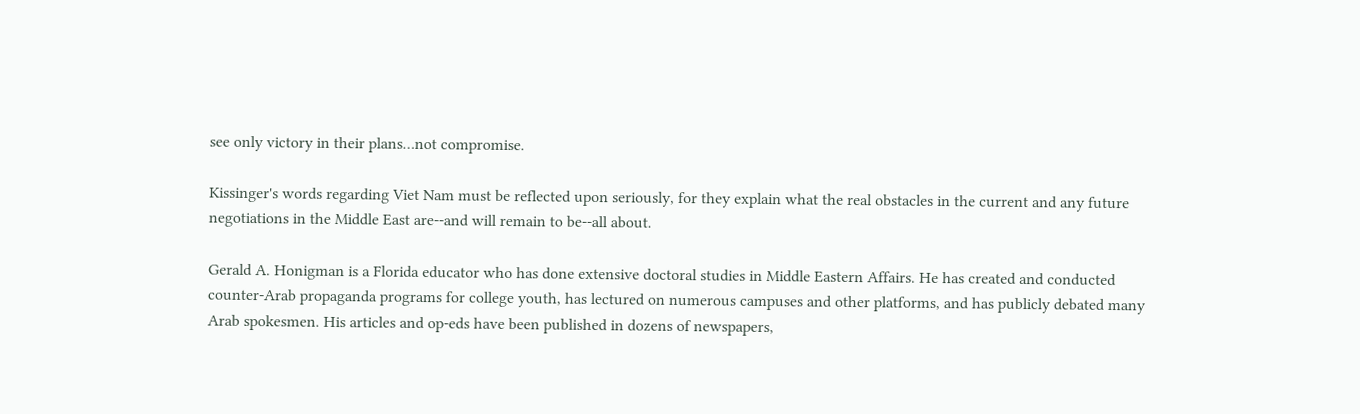see only victory in their plans…not compromise.

Kissinger's words regarding Viet Nam must be reflected upon seriously, for they explain what the real obstacles in the current and any future negotiations in the Middle East are--and will remain to be--all about.

Gerald A. Honigman is a Florida educator who has done extensive doctoral studies in Middle Eastern Affairs. He has created and conducted counter-Arab propaganda programs for college youth, has lectured on numerous campuses and other platforms, and has publicly debated many Arab spokesmen. His articles and op-eds have been published in dozens of newspapers,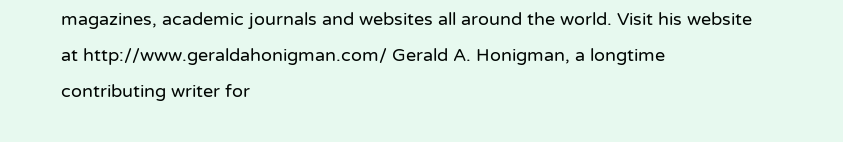magazines, academic journals and websites all around the world. Visit his website at http://www.geraldahonigman.com/ Gerald A. Honigman, a longtime contributing writer for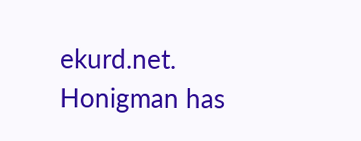ekurd.net. Honigman has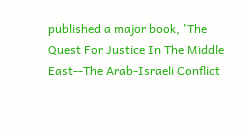published a major book, 'The Quest For Justice In The Middle East--The Arab-Israeli Conflict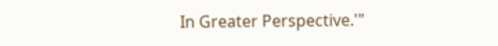In Greater Perspective.'"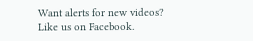Want alerts for new videos?
Like us on Facebook.